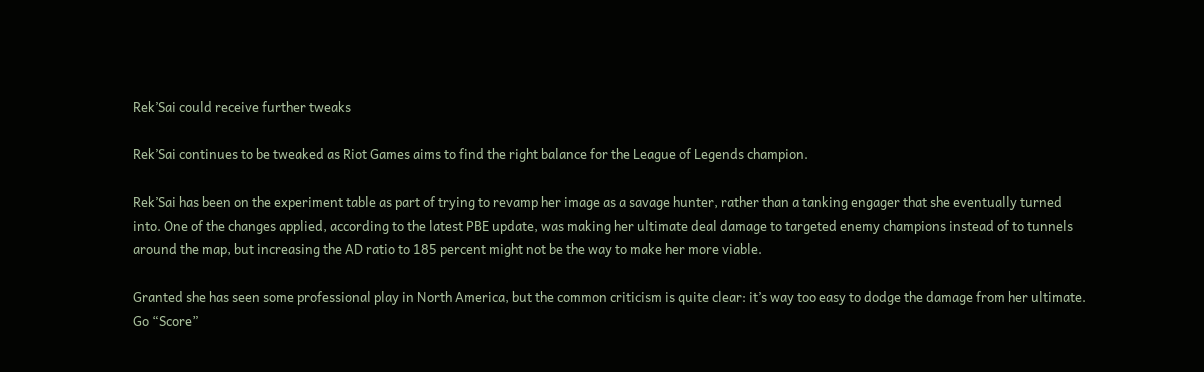Rek’Sai could receive further tweaks

Rek’Sai continues to be tweaked as Riot Games aims to find the right balance for the League of Legends champion.

Rek’Sai has been on the experiment table as part of trying to revamp her image as a savage hunter, rather than a tanking engager that she eventually turned into. One of the changes applied, according to the latest PBE update, was making her ultimate deal damage to targeted enemy champions instead of to tunnels around the map, but increasing the AD ratio to 185 percent might not be the way to make her more viable.

Granted she has seen some professional play in North America, but the common criticism is quite clear: it’s way too easy to dodge the damage from her ultimate. Go “Score”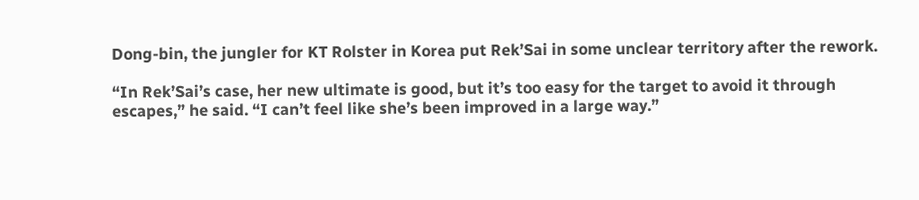Dong-bin, the jungler for KT Rolster in Korea put Rek’Sai in some unclear territory after the rework.

“In Rek’Sai’s case, her new ultimate is good, but it’s too easy for the target to avoid it through escapes,” he said. “I can’t feel like she’s been improved in a large way.”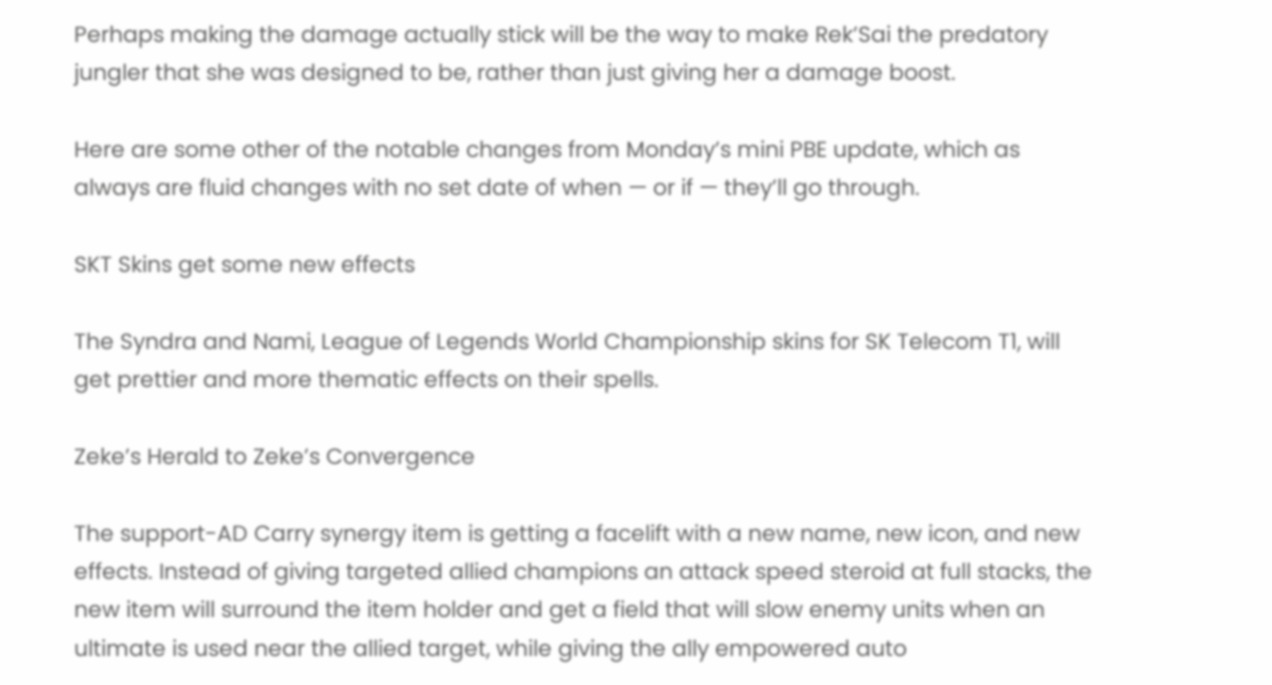Perhaps making the damage actually stick will be the way to make Rek’Sai the predatory jungler that she was designed to be, rather than just giving her a damage boost.

Here are some other of the notable changes from Monday’s mini PBE update, which as always are fluid changes with no set date of when — or if — they’ll go through.

SKT Skins get some new effects

The Syndra and Nami, League of Legends World Championship skins for SK Telecom T1, will get prettier and more thematic effects on their spells.

Zeke’s Herald to Zeke’s Convergence

The support-AD Carry synergy item is getting a facelift with a new name, new icon, and new effects. Instead of giving targeted allied champions an attack speed steroid at full stacks, the new item will surround the item holder and get a field that will slow enemy units when an ultimate is used near the allied target, while giving the ally empowered auto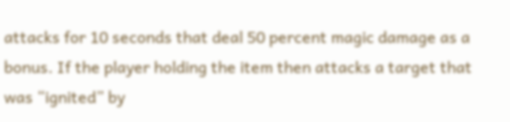attacks for 10 seconds that deal 50 percent magic damage as a bonus. If the player holding the item then attacks a target that was “ignited” by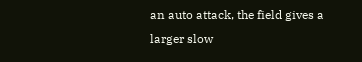an auto attack, the field gives a larger slow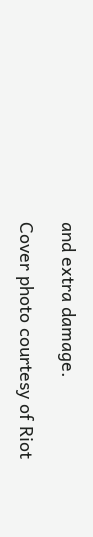and extra damage.

Cover photo courtesy of Riot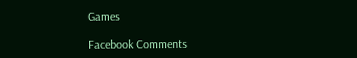Games

Facebook Comments